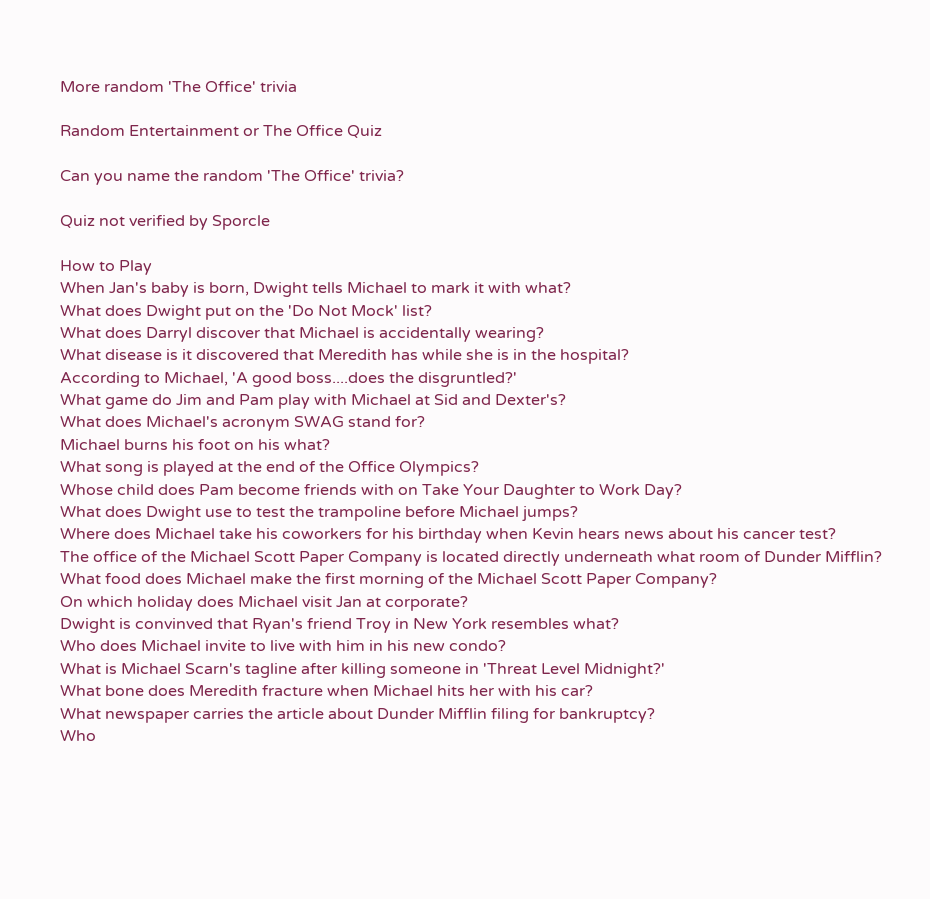More random 'The Office' trivia

Random Entertainment or The Office Quiz

Can you name the random 'The Office' trivia?

Quiz not verified by Sporcle

How to Play
When Jan's baby is born, Dwight tells Michael to mark it with what?
What does Dwight put on the 'Do Not Mock' list?
What does Darryl discover that Michael is accidentally wearing?
What disease is it discovered that Meredith has while she is in the hospital?
According to Michael, 'A good boss....does the disgruntled?'
What game do Jim and Pam play with Michael at Sid and Dexter's?
What does Michael's acronym SWAG stand for?
Michael burns his foot on his what?
What song is played at the end of the Office Olympics?
Whose child does Pam become friends with on Take Your Daughter to Work Day?
What does Dwight use to test the trampoline before Michael jumps?
Where does Michael take his coworkers for his birthday when Kevin hears news about his cancer test?
The office of the Michael Scott Paper Company is located directly underneath what room of Dunder Mifflin?
What food does Michael make the first morning of the Michael Scott Paper Company?
On which holiday does Michael visit Jan at corporate?
Dwight is convinved that Ryan's friend Troy in New York resembles what?
Who does Michael invite to live with him in his new condo?
What is Michael Scarn's tagline after killing someone in 'Threat Level Midnight?'
What bone does Meredith fracture when Michael hits her with his car?
What newspaper carries the article about Dunder Mifflin filing for bankruptcy?
Who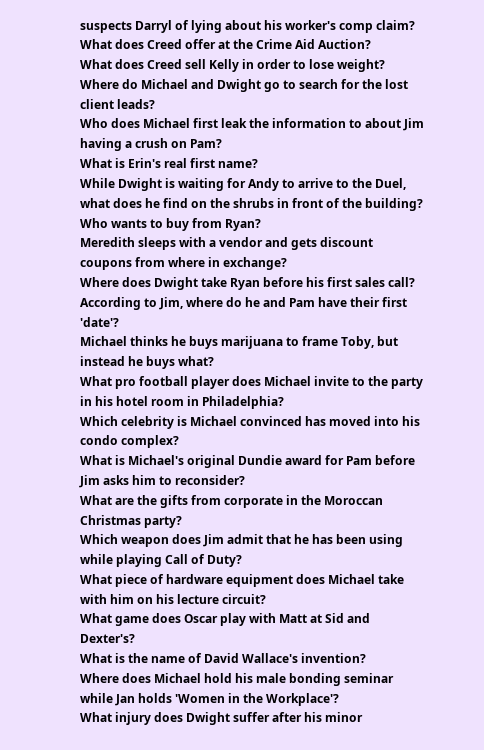suspects Darryl of lying about his worker's comp claim?
What does Creed offer at the Crime Aid Auction?
What does Creed sell Kelly in order to lose weight?
Where do Michael and Dwight go to search for the lost client leads?
Who does Michael first leak the information to about Jim having a crush on Pam?
What is Erin's real first name?
While Dwight is waiting for Andy to arrive to the Duel, what does he find on the shrubs in front of the building?
Who wants to buy from Ryan?
Meredith sleeps with a vendor and gets discount coupons from where in exchange?
Where does Dwight take Ryan before his first sales call?
According to Jim, where do he and Pam have their first 'date'?
Michael thinks he buys marijuana to frame Toby, but instead he buys what?
What pro football player does Michael invite to the party in his hotel room in Philadelphia?
Which celebrity is Michael convinced has moved into his condo complex?
What is Michael's original Dundie award for Pam before Jim asks him to reconsider?
What are the gifts from corporate in the Moroccan Christmas party?
Which weapon does Jim admit that he has been using while playing Call of Duty?
What piece of hardware equipment does Michael take with him on his lecture circuit?
What game does Oscar play with Matt at Sid and Dexter's?
What is the name of David Wallace's invention?
Where does Michael hold his male bonding seminar while Jan holds 'Women in the Workplace'?
What injury does Dwight suffer after his minor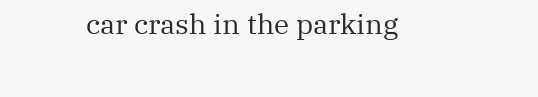car crash in the parking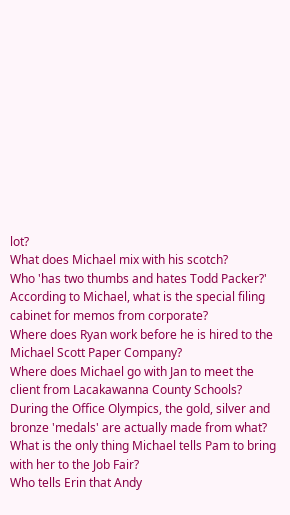lot?
What does Michael mix with his scotch?
Who 'has two thumbs and hates Todd Packer?'
According to Michael, what is the special filing cabinet for memos from corporate?
Where does Ryan work before he is hired to the Michael Scott Paper Company?
Where does Michael go with Jan to meet the client from Lacakawanna County Schools?
During the Office Olympics, the gold, silver and bronze 'medals' are actually made from what?
What is the only thing Michael tells Pam to bring with her to the Job Fair?
Who tells Erin that Andy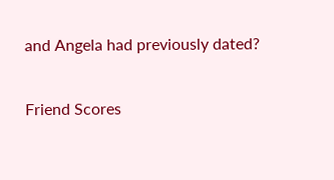and Angela had previously dated?

Friend Scores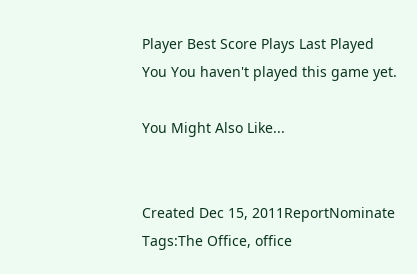Player Best Score Plays Last Played
You You haven't played this game yet.

You Might Also Like...


Created Dec 15, 2011ReportNominate
Tags:The Office, office